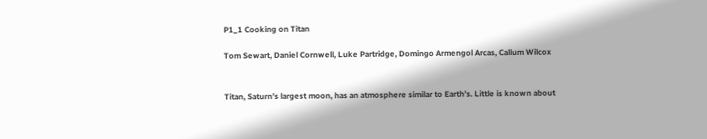P1_1 Cooking on Titan

Tom Sewart, Daniel Cornwell, Luke Partridge, Domingo Armengol Arcas, Callum Wilcox


Titan, Saturn’s largest moon, has an atmosphere similar to Earth’s. Little is known about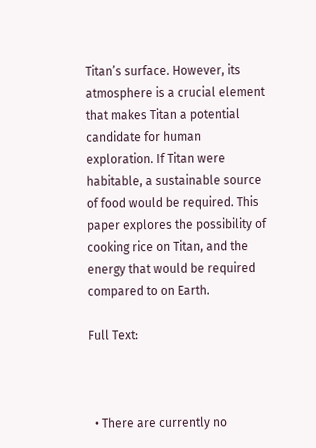Titan’s surface. However, its atmosphere is a crucial element that makes Titan a potential candidate for human exploration. If Titan were habitable, a sustainable source of food would be required. This paper explores the possibility of cooking rice on Titan, and the energy that would be required compared to on Earth.

Full Text:



  • There are currently no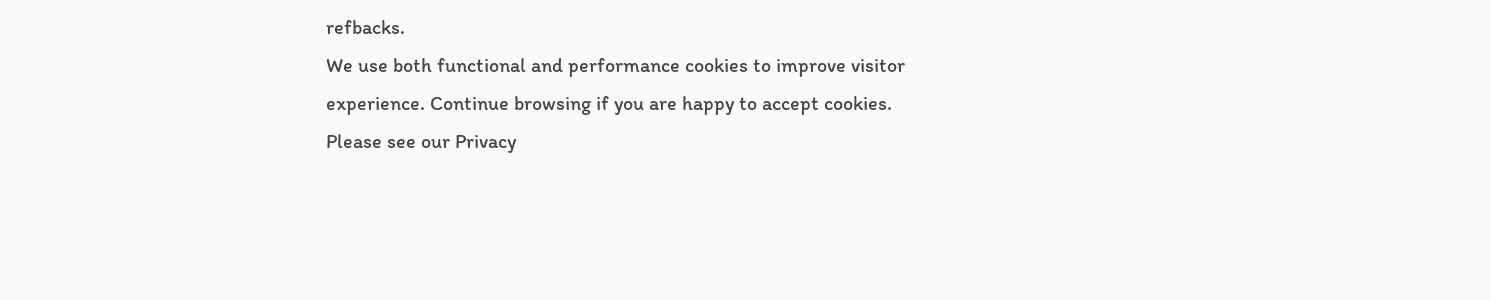refbacks.
We use both functional and performance cookies to improve visitor experience. Continue browsing if you are happy to accept cookies. Please see our Privacy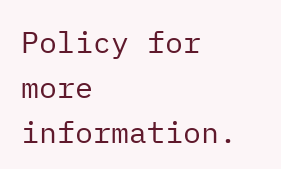Policy for more information.